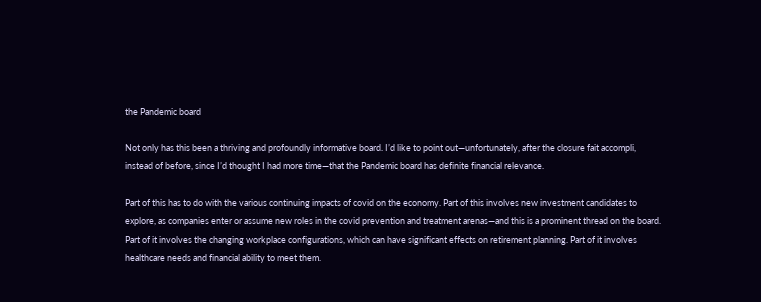the Pandemic board

Not only has this been a thriving and profoundly informative board. I’d like to point out—unfortunately, after the closure fait accompli, instead of before, since I’d thought I had more time—that the Pandemic board has definite financial relevance.

Part of this has to do with the various continuing impacts of covid on the economy. Part of this involves new investment candidates to explore, as companies enter or assume new roles in the covid prevention and treatment arenas—and this is a prominent thread on the board. Part of it involves the changing workplace configurations, which can have significant effects on retirement planning. Part of it involves healthcare needs and financial ability to meet them.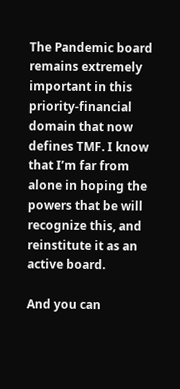The Pandemic board remains extremely important in this priority-financial domain that now defines TMF. I know that I’m far from alone in hoping the powers that be will recognize this, and reinstitute it as an active board.

And you can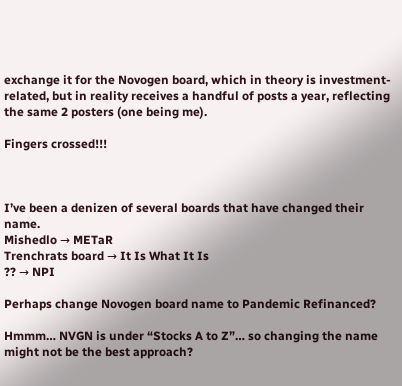exchange it for the Novogen board, which in theory is investment-related, but in reality receives a handful of posts a year, reflecting the same 2 posters (one being me).

Fingers crossed!!!



I’ve been a denizen of several boards that have changed their name.
Mishedlo → METaR
Trenchrats board → It Is What It Is
?? → NPI

Perhaps change Novogen board name to Pandemic Refinanced?

Hmmm… NVGN is under “Stocks A to Z”… so changing the name might not be the best approach?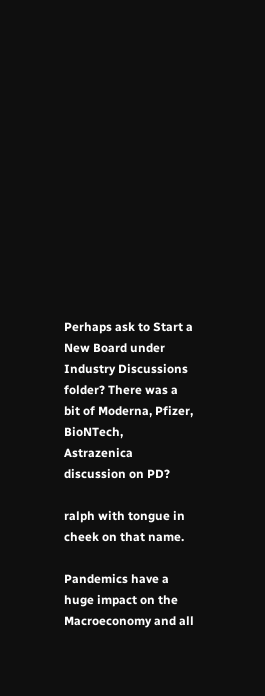Perhaps ask to Start a New Board under Industry Discussions folder? There was a bit of Moderna, Pfizer, BioNTech, Astrazenica discussion on PD?

ralph with tongue in cheek on that name.

Pandemics have a huge impact on the Macroeconomy and all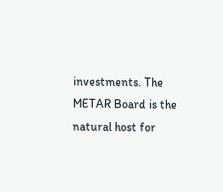investments. The METAR Board is the natural host for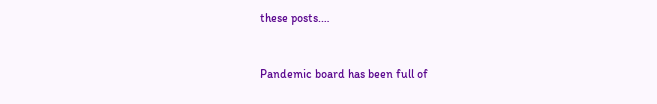these posts.…


Pandemic board has been full of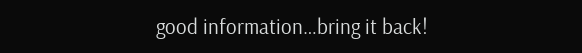good information…bring it back!